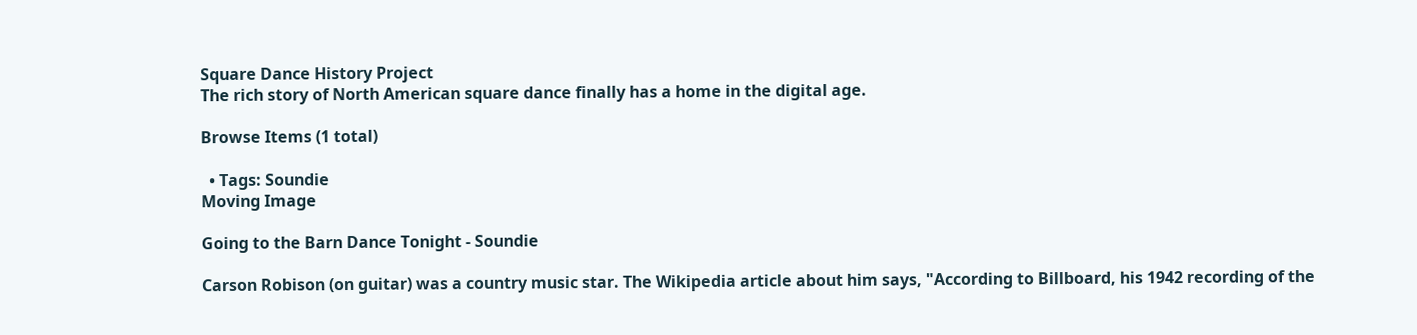Square Dance History Project
The rich story of North American square dance finally has a home in the digital age.

Browse Items (1 total)

  • Tags: Soundie
Moving Image

Going to the Barn Dance Tonight - Soundie

Carson Robison (on guitar) was a country music star. The Wikipedia article about him says, "According to Billboard, his 1942 recording of the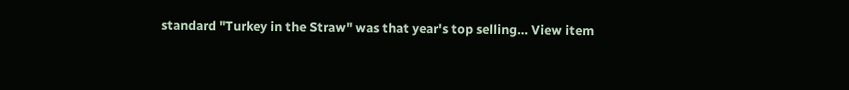standard "Turkey in the Straw" was that year's top selling… View item